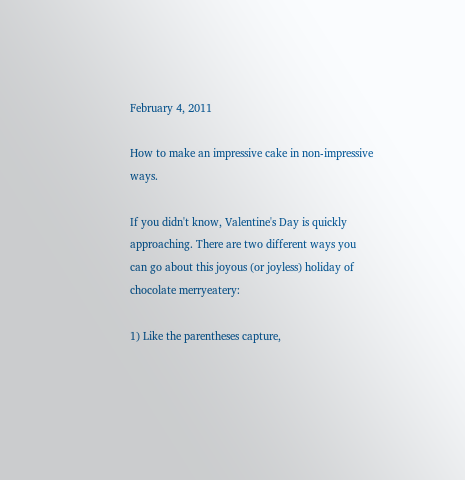February 4, 2011

How to make an impressive cake in non-impressive ways.

If you didn't know, Valentine's Day is quickly approaching. There are two different ways you can go about this joyous (or joyless) holiday of chocolate merryeatery:

1) Like the parentheses capture,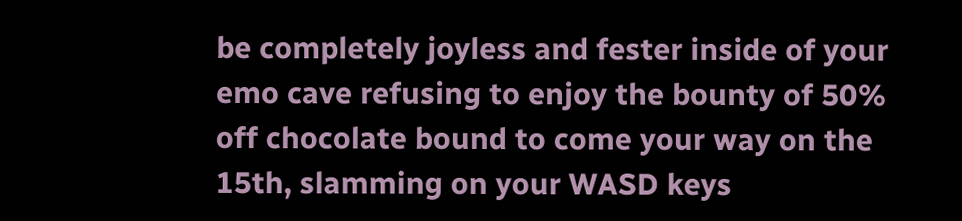be completely joyless and fester inside of your emo cave refusing to enjoy the bounty of 50% off chocolate bound to come your way on the 15th, slamming on your WASD keys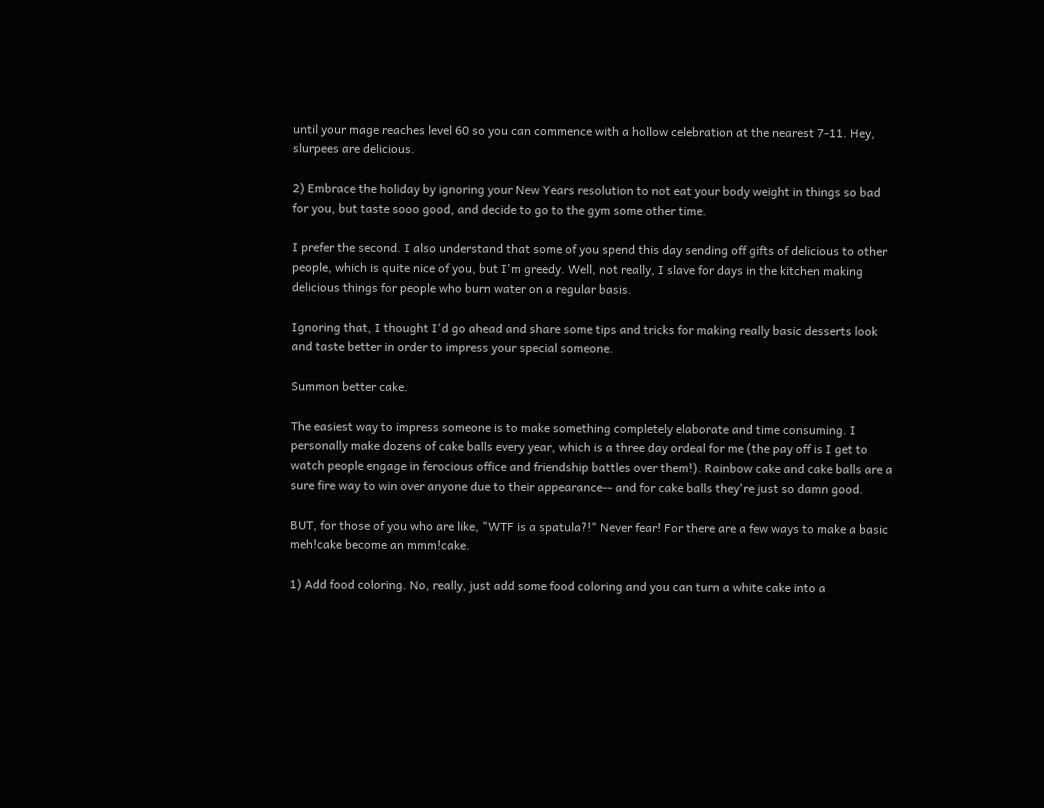until your mage reaches level 60 so you can commence with a hollow celebration at the nearest 7-11. Hey, slurpees are delicious.

2) Embrace the holiday by ignoring your New Years resolution to not eat your body weight in things so bad for you, but taste sooo good, and decide to go to the gym some other time.

I prefer the second. I also understand that some of you spend this day sending off gifts of delicious to other people, which is quite nice of you, but I'm greedy. Well, not really, I slave for days in the kitchen making delicious things for people who burn water on a regular basis.

Ignoring that, I thought I'd go ahead and share some tips and tricks for making really basic desserts look and taste better in order to impress your special someone.

Summon better cake.

The easiest way to impress someone is to make something completely elaborate and time consuming. I personally make dozens of cake balls every year, which is a three day ordeal for me (the pay off is I get to watch people engage in ferocious office and friendship battles over them!). Rainbow cake and cake balls are a sure fire way to win over anyone due to their appearance-- and for cake balls they're just so damn good.

BUT, for those of you who are like, "WTF is a spatula?!" Never fear! For there are a few ways to make a basic meh!cake become an mmm!cake.

1) Add food coloring. No, really, just add some food coloring and you can turn a white cake into a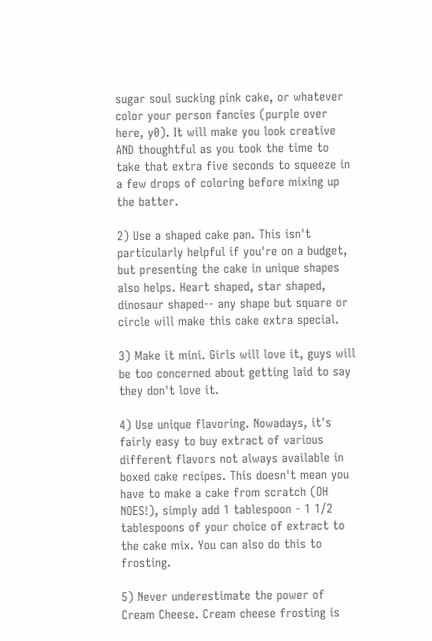sugar soul sucking pink cake, or whatever color your person fancies (purple over here, y0). It will make you look creative AND thoughtful as you took the time to take that extra five seconds to squeeze in a few drops of coloring before mixing up the batter.

2) Use a shaped cake pan. This isn't particularly helpful if you're on a budget, but presenting the cake in unique shapes also helps. Heart shaped, star shaped, dinosaur shaped-- any shape but square or circle will make this cake extra special.

3) Make it mini. Girls will love it, guys will be too concerned about getting laid to say they don't love it.

4) Use unique flavoring. Nowadays, it's fairly easy to buy extract of various different flavors not always available in boxed cake recipes. This doesn't mean you have to make a cake from scratch (OH NOES!), simply add 1 tablespoon - 1 1/2 tablespoons of your choice of extract to the cake mix. You can also do this to frosting.

5) Never underestimate the power of Cream Cheese. Cream cheese frosting is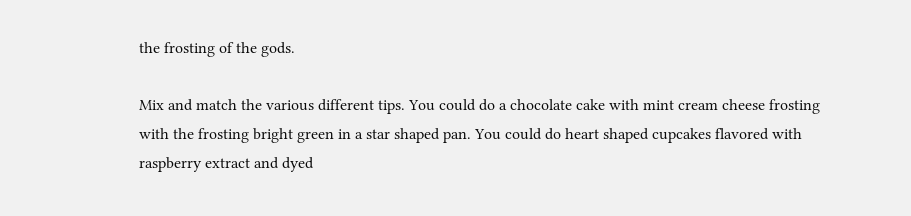the frosting of the gods.

Mix and match the various different tips. You could do a chocolate cake with mint cream cheese frosting with the frosting bright green in a star shaped pan. You could do heart shaped cupcakes flavored with raspberry extract and dyed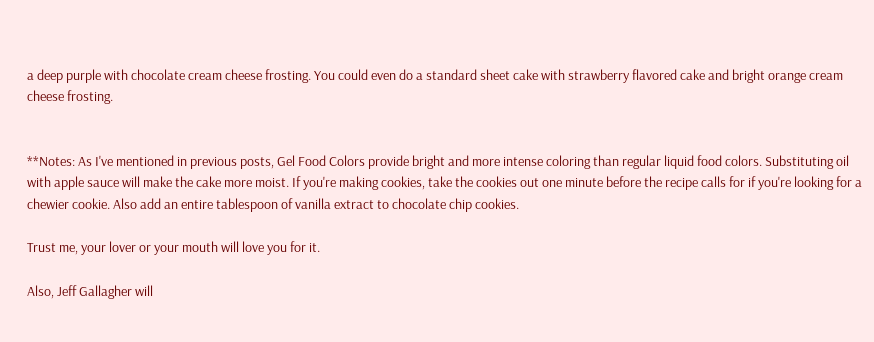a deep purple with chocolate cream cheese frosting. You could even do a standard sheet cake with strawberry flavored cake and bright orange cream cheese frosting.


**Notes: As I've mentioned in previous posts, Gel Food Colors provide bright and more intense coloring than regular liquid food colors. Substituting oil with apple sauce will make the cake more moist. If you're making cookies, take the cookies out one minute before the recipe calls for if you're looking for a chewier cookie. Also add an entire tablespoon of vanilla extract to chocolate chip cookies.

Trust me, your lover or your mouth will love you for it.

Also, Jeff Gallagher will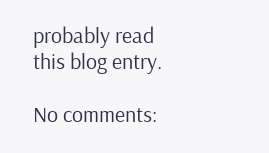probably read this blog entry.

No comments: